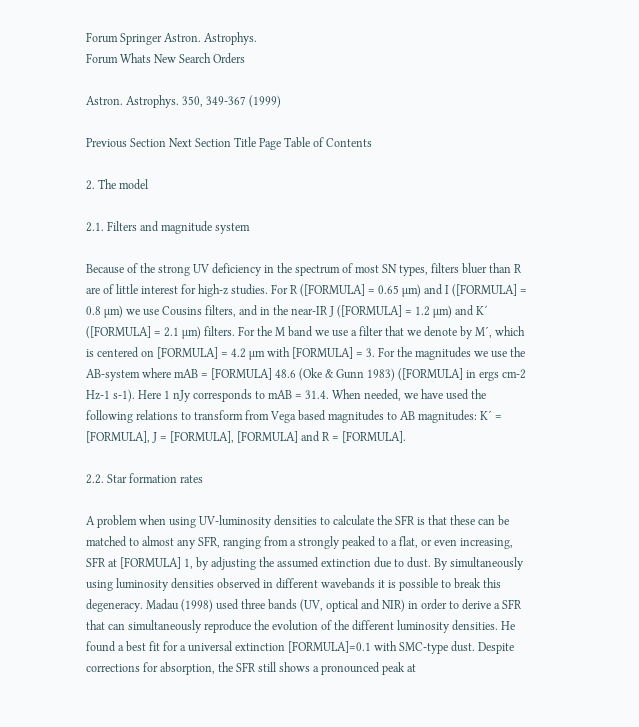Forum Springer Astron. Astrophys.
Forum Whats New Search Orders

Astron. Astrophys. 350, 349-367 (1999)

Previous Section Next Section Title Page Table of Contents

2. The model

2.1. Filters and magnitude system

Because of the strong UV deficiency in the spectrum of most SN types, filters bluer than R are of little interest for high-z studies. For R ([FORMULA] = 0.65 µm) and I ([FORMULA] = 0.8 µm) we use Cousins filters, and in the near-IR J ([FORMULA] = 1.2 µm) and K´ ([FORMULA] = 2.1 µm) filters. For the M band we use a filter that we denote by M´, which is centered on [FORMULA] = 4.2 µm with [FORMULA] = 3. For the magnitudes we use the AB-system where mAB = [FORMULA] 48.6 (Oke & Gunn 1983) ([FORMULA] in ergs cm-2 Hz-1 s-1). Here 1 nJy corresponds to mAB = 31.4. When needed, we have used the following relations to transform from Vega based magnitudes to AB magnitudes: K´ = [FORMULA], J = [FORMULA], [FORMULA] and R = [FORMULA].

2.2. Star formation rates

A problem when using UV-luminosity densities to calculate the SFR is that these can be matched to almost any SFR, ranging from a strongly peaked to a flat, or even increasing, SFR at [FORMULA] 1, by adjusting the assumed extinction due to dust. By simultaneously using luminosity densities observed in different wavebands it is possible to break this degeneracy. Madau (1998) used three bands (UV, optical and NIR) in order to derive a SFR that can simultaneously reproduce the evolution of the different luminosity densities. He found a best fit for a universal extinction [FORMULA]=0.1 with SMC-type dust. Despite corrections for absorption, the SFR still shows a pronounced peak at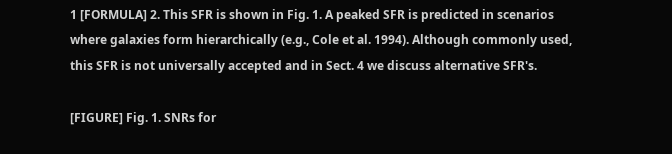1 [FORMULA] 2. This SFR is shown in Fig. 1. A peaked SFR is predicted in scenarios where galaxies form hierarchically (e.g., Cole et al. 1994). Although commonly used, this SFR is not universally accepted and in Sect. 4 we discuss alternative SFR's.

[FIGURE] Fig. 1. SNRs for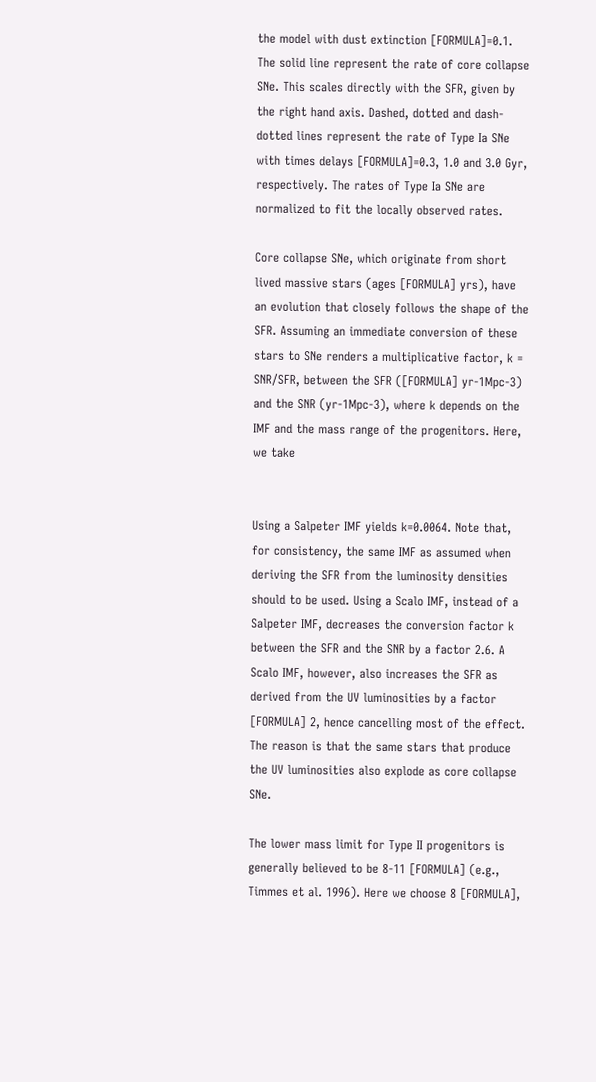the model with dust extinction [FORMULA]=0.1. The solid line represent the rate of core collapse SNe. This scales directly with the SFR, given by the right hand axis. Dashed, dotted and dash-dotted lines represent the rate of Type Ia SNe with times delays [FORMULA]=0.3, 1.0 and 3.0 Gyr, respectively. The rates of Type Ia SNe are normalized to fit the locally observed rates.

Core collapse SNe, which originate from short lived massive stars (ages [FORMULA] yrs), have an evolution that closely follows the shape of the SFR. Assuming an immediate conversion of these stars to SNe renders a multiplicative factor, k = SNR/SFR, between the SFR ([FORMULA] yr-1Mpc-3) and the SNR (yr-1Mpc-3), where k depends on the IMF and the mass range of the progenitors. Here, we take


Using a Salpeter IMF yields k=0.0064. Note that, for consistency, the same IMF as assumed when deriving the SFR from the luminosity densities should to be used. Using a Scalo IMF, instead of a Salpeter IMF, decreases the conversion factor k between the SFR and the SNR by a factor 2.6. A Scalo IMF, however, also increases the SFR as derived from the UV luminosities by a factor [FORMULA] 2, hence cancelling most of the effect. The reason is that the same stars that produce the UV luminosities also explode as core collapse SNe.

The lower mass limit for Type II progenitors is generally believed to be 8-11 [FORMULA] (e.g., Timmes et al. 1996). Here we choose 8 [FORMULA],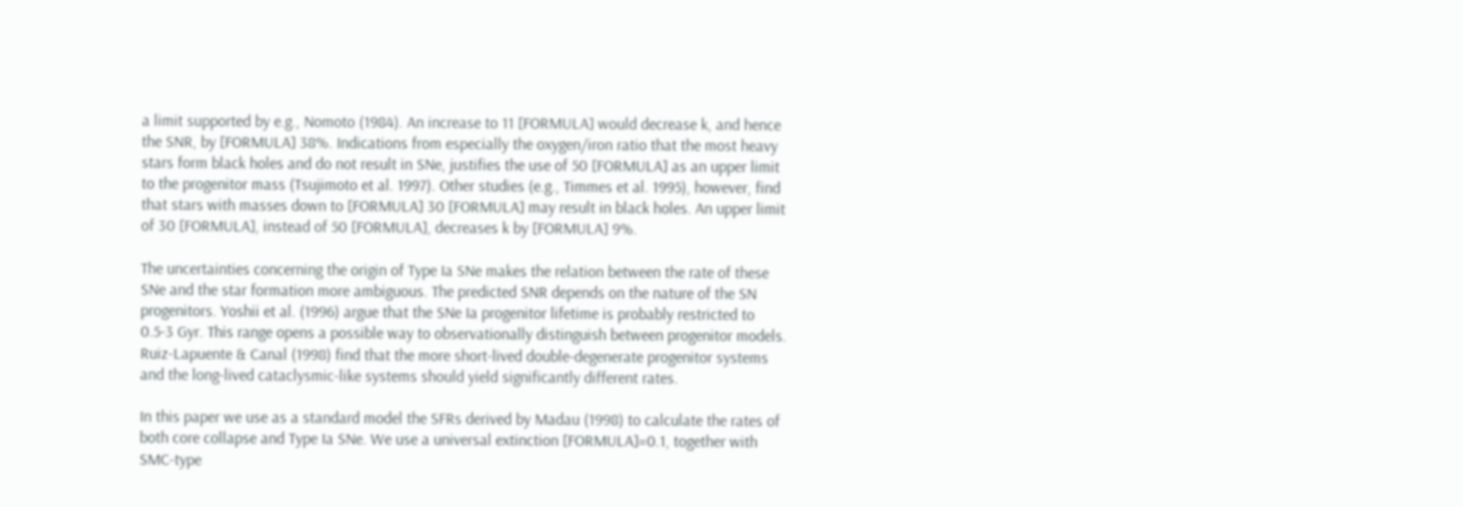a limit supported by e.g., Nomoto (1984). An increase to 11 [FORMULA] would decrease k, and hence the SNR, by [FORMULA] 38%. Indications from especially the oxygen/iron ratio that the most heavy stars form black holes and do not result in SNe, justifies the use of 50 [FORMULA] as an upper limit to the progenitor mass (Tsujimoto et al. 1997). Other studies (e.g., Timmes et al. 1995), however, find that stars with masses down to [FORMULA] 30 [FORMULA] may result in black holes. An upper limit of 30 [FORMULA], instead of 50 [FORMULA], decreases k by [FORMULA] 9%.

The uncertainties concerning the origin of Type Ia SNe makes the relation between the rate of these SNe and the star formation more ambiguous. The predicted SNR depends on the nature of the SN progenitors. Yoshii et al. (1996) argue that the SNe Ia progenitor lifetime is probably restricted to 0.5-3 Gyr. This range opens a possible way to observationally distinguish between progenitor models. Ruiz-Lapuente & Canal (1998) find that the more short-lived double-degenerate progenitor systems and the long-lived cataclysmic-like systems should yield significantly different rates.

In this paper we use as a standard model the SFRs derived by Madau (1998) to calculate the rates of both core collapse and Type Ia SNe. We use a universal extinction [FORMULA]=0.1, together with SMC-type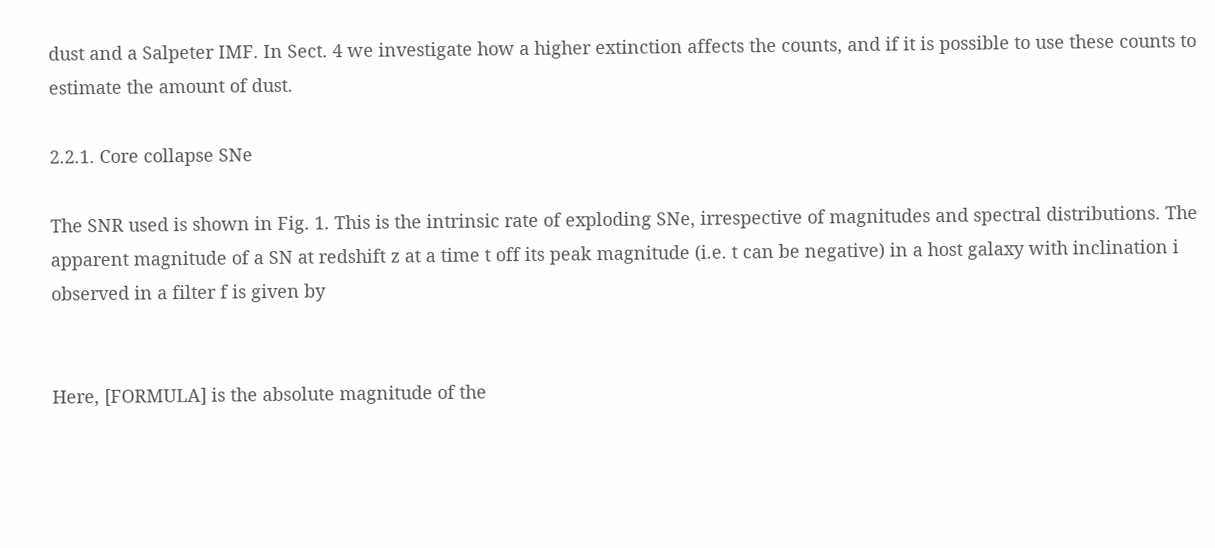dust and a Salpeter IMF. In Sect. 4 we investigate how a higher extinction affects the counts, and if it is possible to use these counts to estimate the amount of dust.

2.2.1. Core collapse SNe

The SNR used is shown in Fig. 1. This is the intrinsic rate of exploding SNe, irrespective of magnitudes and spectral distributions. The apparent magnitude of a SN at redshift z at a time t off its peak magnitude (i.e. t can be negative) in a host galaxy with inclination i observed in a filter f is given by


Here, [FORMULA] is the absolute magnitude of the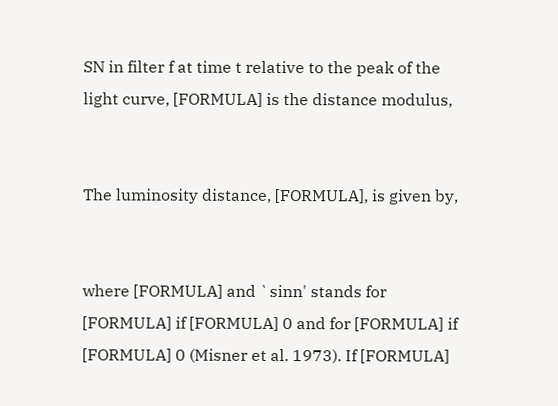SN in filter f at time t relative to the peak of the light curve, [FORMULA] is the distance modulus,


The luminosity distance, [FORMULA], is given by,


where [FORMULA] and `sinn' stands for [FORMULA] if [FORMULA] 0 and for [FORMULA] if [FORMULA] 0 (Misner et al. 1973). If [FORMULA]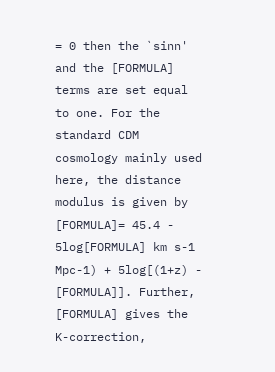= 0 then the `sinn' and the [FORMULA] terms are set equal to one. For the standard CDM cosmology mainly used here, the distance modulus is given by [FORMULA]= 45.4 - 5log[FORMULA] km s-1 Mpc-1) + 5log[(1+z) - [FORMULA]]. Further, [FORMULA] gives the K-correction,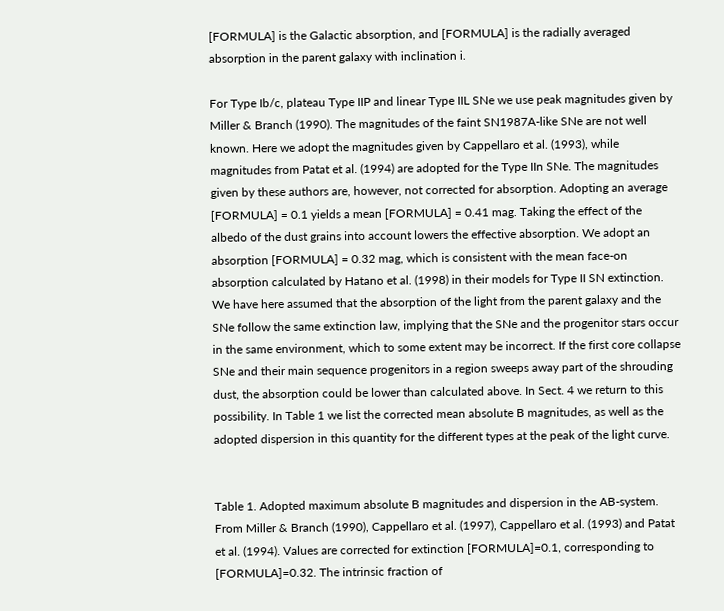[FORMULA] is the Galactic absorption, and [FORMULA] is the radially averaged absorption in the parent galaxy with inclination i.

For Type Ib/c, plateau Type IIP and linear Type IIL SNe we use peak magnitudes given by Miller & Branch (1990). The magnitudes of the faint SN1987A-like SNe are not well known. Here we adopt the magnitudes given by Cappellaro et al. (1993), while magnitudes from Patat et al. (1994) are adopted for the Type IIn SNe. The magnitudes given by these authors are, however, not corrected for absorption. Adopting an average [FORMULA] = 0.1 yields a mean [FORMULA] = 0.41 mag. Taking the effect of the albedo of the dust grains into account lowers the effective absorption. We adopt an absorption [FORMULA] = 0.32 mag, which is consistent with the mean face-on absorption calculated by Hatano et al. (1998) in their models for Type II SN extinction. We have here assumed that the absorption of the light from the parent galaxy and the SNe follow the same extinction law, implying that the SNe and the progenitor stars occur in the same environment, which to some extent may be incorrect. If the first core collapse SNe and their main sequence progenitors in a region sweeps away part of the shrouding dust, the absorption could be lower than calculated above. In Sect. 4 we return to this possibility. In Table 1 we list the corrected mean absolute B magnitudes, as well as the adopted dispersion in this quantity for the different types at the peak of the light curve.


Table 1. Adopted maximum absolute B magnitudes and dispersion in the AB-system. From Miller & Branch (1990), Cappellaro et al. (1997), Cappellaro et al. (1993) and Patat et al. (1994). Values are corrected for extinction [FORMULA]=0.1, corresponding to [FORMULA]=0.32. The intrinsic fraction of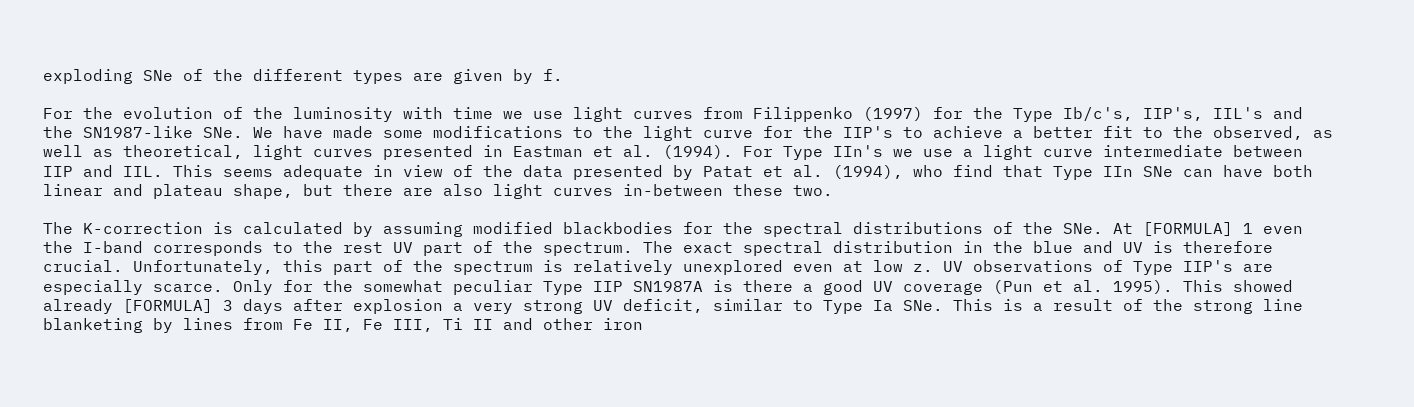exploding SNe of the different types are given by f.

For the evolution of the luminosity with time we use light curves from Filippenko (1997) for the Type Ib/c's, IIP's, IIL's and the SN1987-like SNe. We have made some modifications to the light curve for the IIP's to achieve a better fit to the observed, as well as theoretical, light curves presented in Eastman et al. (1994). For Type IIn's we use a light curve intermediate between IIP and IIL. This seems adequate in view of the data presented by Patat et al. (1994), who find that Type IIn SNe can have both linear and plateau shape, but there are also light curves in-between these two.

The K-correction is calculated by assuming modified blackbodies for the spectral distributions of the SNe. At [FORMULA] 1 even the I-band corresponds to the rest UV part of the spectrum. The exact spectral distribution in the blue and UV is therefore crucial. Unfortunately, this part of the spectrum is relatively unexplored even at low z. UV observations of Type IIP's are especially scarce. Only for the somewhat peculiar Type IIP SN1987A is there a good UV coverage (Pun et al. 1995). This showed already [FORMULA] 3 days after explosion a very strong UV deficit, similar to Type Ia SNe. This is a result of the strong line blanketing by lines from Fe II, Fe III, Ti II and other iron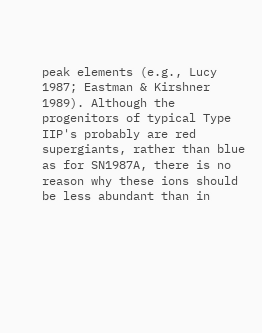peak elements (e.g., Lucy 1987; Eastman & Kirshner 1989). Although the progenitors of typical Type IIP's probably are red supergiants, rather than blue as for SN1987A, there is no reason why these ions should be less abundant than in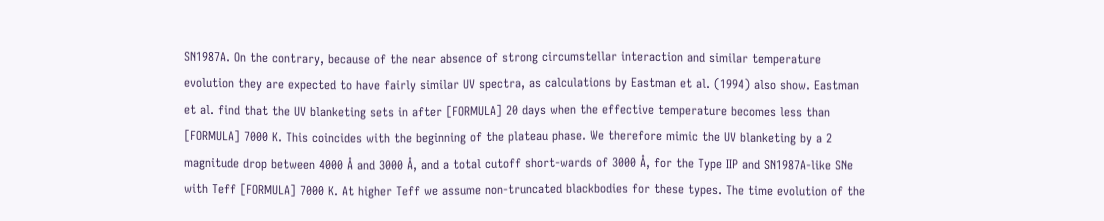SN1987A. On the contrary, because of the near absence of strong circumstellar interaction and similar temperature evolution they are expected to have fairly similar UV spectra, as calculations by Eastman et al. (1994) also show. Eastman et al. find that the UV blanketing sets in after [FORMULA] 20 days when the effective temperature becomes less than [FORMULA] 7000 K. This coincides with the beginning of the plateau phase. We therefore mimic the UV blanketing by a 2 magnitude drop between 4000 Å and 3000 Å, and a total cutoff short-wards of 3000 Å, for the Type IIP and SN1987A-like SNe with Teff [FORMULA] 7000 K. At higher Teff we assume non-truncated blackbodies for these types. The time evolution of the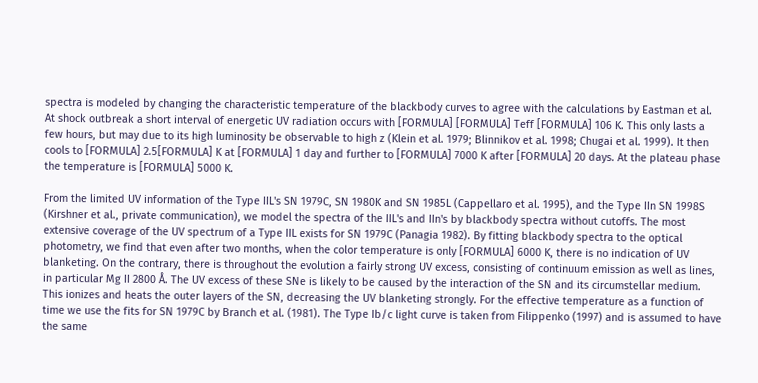spectra is modeled by changing the characteristic temperature of the blackbody curves to agree with the calculations by Eastman et al. At shock outbreak a short interval of energetic UV radiation occurs with [FORMULA] [FORMULA] Teff [FORMULA] 106 K. This only lasts a few hours, but may due to its high luminosity be observable to high z (Klein et al. 1979; Blinnikov et al. 1998; Chugai et al. 1999). It then cools to [FORMULA] 2.5[FORMULA] K at [FORMULA] 1 day and further to [FORMULA] 7000 K after [FORMULA] 20 days. At the plateau phase the temperature is [FORMULA] 5000 K.

From the limited UV information of the Type IIL's SN 1979C, SN 1980K and SN 1985L (Cappellaro et al. 1995), and the Type IIn SN 1998S (Kirshner et al., private communication), we model the spectra of the IIL's and IIn's by blackbody spectra without cutoffs. The most extensive coverage of the UV spectrum of a Type IIL exists for SN 1979C (Panagia 1982). By fitting blackbody spectra to the optical photometry, we find that even after two months, when the color temperature is only [FORMULA] 6000 K, there is no indication of UV blanketing. On the contrary, there is throughout the evolution a fairly strong UV excess, consisting of continuum emission as well as lines, in particular Mg II 2800 Å. The UV excess of these SNe is likely to be caused by the interaction of the SN and its circumstellar medium. This ionizes and heats the outer layers of the SN, decreasing the UV blanketing strongly. For the effective temperature as a function of time we use the fits for SN 1979C by Branch et al. (1981). The Type Ib/c light curve is taken from Filippenko (1997) and is assumed to have the same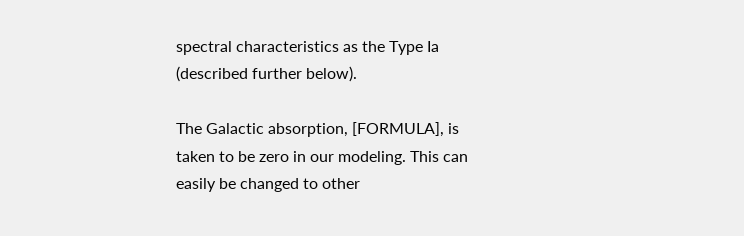spectral characteristics as the Type Ia (described further below).

The Galactic absorption, [FORMULA], is taken to be zero in our modeling. This can easily be changed to other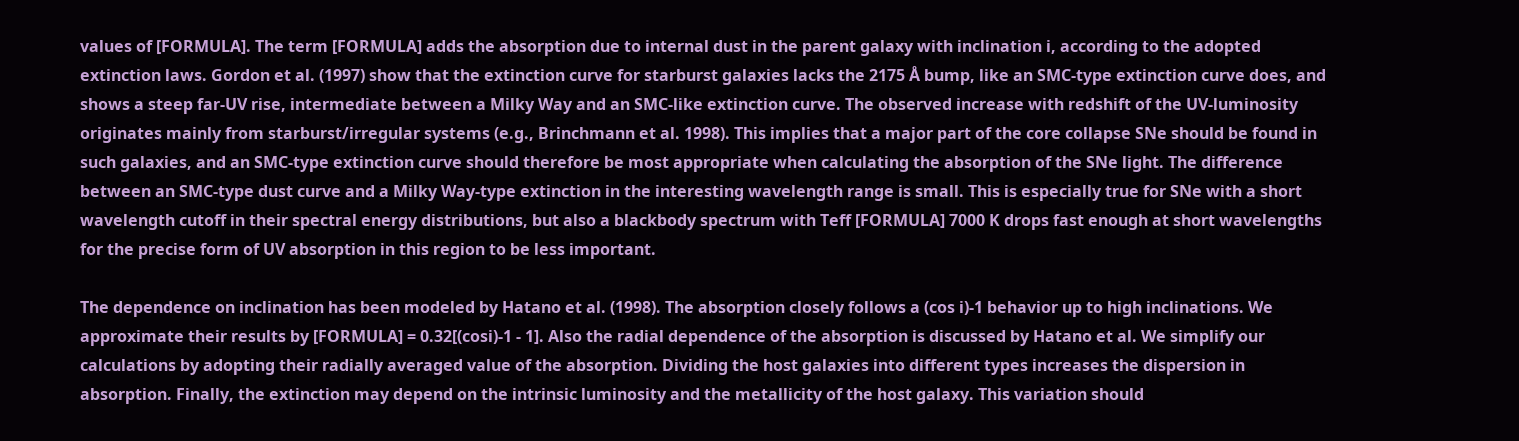values of [FORMULA]. The term [FORMULA] adds the absorption due to internal dust in the parent galaxy with inclination i, according to the adopted extinction laws. Gordon et al. (1997) show that the extinction curve for starburst galaxies lacks the 2175 Å bump, like an SMC-type extinction curve does, and shows a steep far-UV rise, intermediate between a Milky Way and an SMC-like extinction curve. The observed increase with redshift of the UV-luminosity originates mainly from starburst/irregular systems (e.g., Brinchmann et al. 1998). This implies that a major part of the core collapse SNe should be found in such galaxies, and an SMC-type extinction curve should therefore be most appropriate when calculating the absorption of the SNe light. The difference between an SMC-type dust curve and a Milky Way-type extinction in the interesting wavelength range is small. This is especially true for SNe with a short wavelength cutoff in their spectral energy distributions, but also a blackbody spectrum with Teff [FORMULA] 7000 K drops fast enough at short wavelengths for the precise form of UV absorption in this region to be less important.

The dependence on inclination has been modeled by Hatano et al. (1998). The absorption closely follows a (cos i)-1 behavior up to high inclinations. We approximate their results by [FORMULA] = 0.32[(cosi)-1 - 1]. Also the radial dependence of the absorption is discussed by Hatano et al. We simplify our calculations by adopting their radially averaged value of the absorption. Dividing the host galaxies into different types increases the dispersion in absorption. Finally, the extinction may depend on the intrinsic luminosity and the metallicity of the host galaxy. This variation should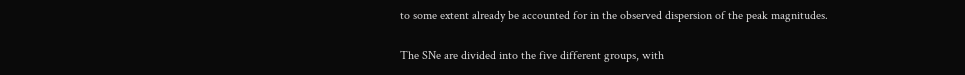to some extent already be accounted for in the observed dispersion of the peak magnitudes.

The SNe are divided into the five different groups, with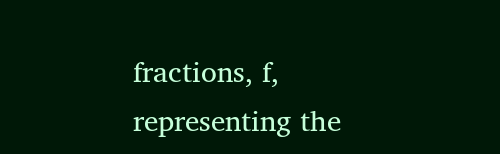fractions, f, representing the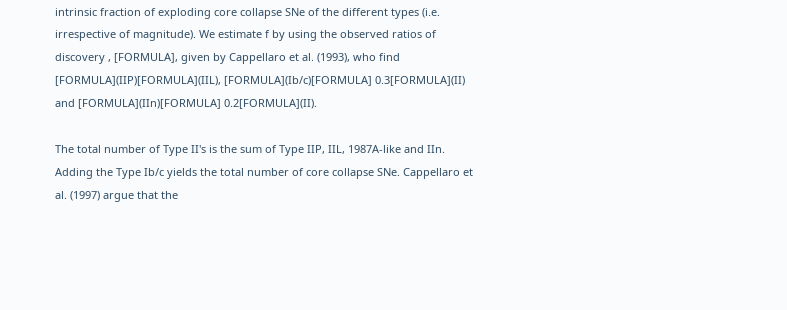intrinsic fraction of exploding core collapse SNe of the different types (i.e. irrespective of magnitude). We estimate f by using the observed ratios of discovery , [FORMULA], given by Cappellaro et al. (1993), who find [FORMULA](IIP)[FORMULA](IIL), [FORMULA](Ib/c)[FORMULA] 0.3[FORMULA](II) and [FORMULA](IIn)[FORMULA] 0.2[FORMULA](II).

The total number of Type II's is the sum of Type IIP, IIL, 1987A-like and IIn. Adding the Type Ib/c yields the total number of core collapse SNe. Cappellaro et al. (1997) argue that the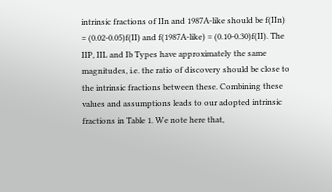intrinsic fractions of IIn and 1987A-like should be f(IIn) = (0.02-0.05)f(II) and f(1987A-like) = (0.10-0.30)f(II). The IIP, IIL and Ib Types have approximately the same magnitudes, i.e. the ratio of discovery should be close to the intrinsic fractions between these. Combining these values and assumptions leads to our adopted intrinsic fractions in Table 1. We note here that,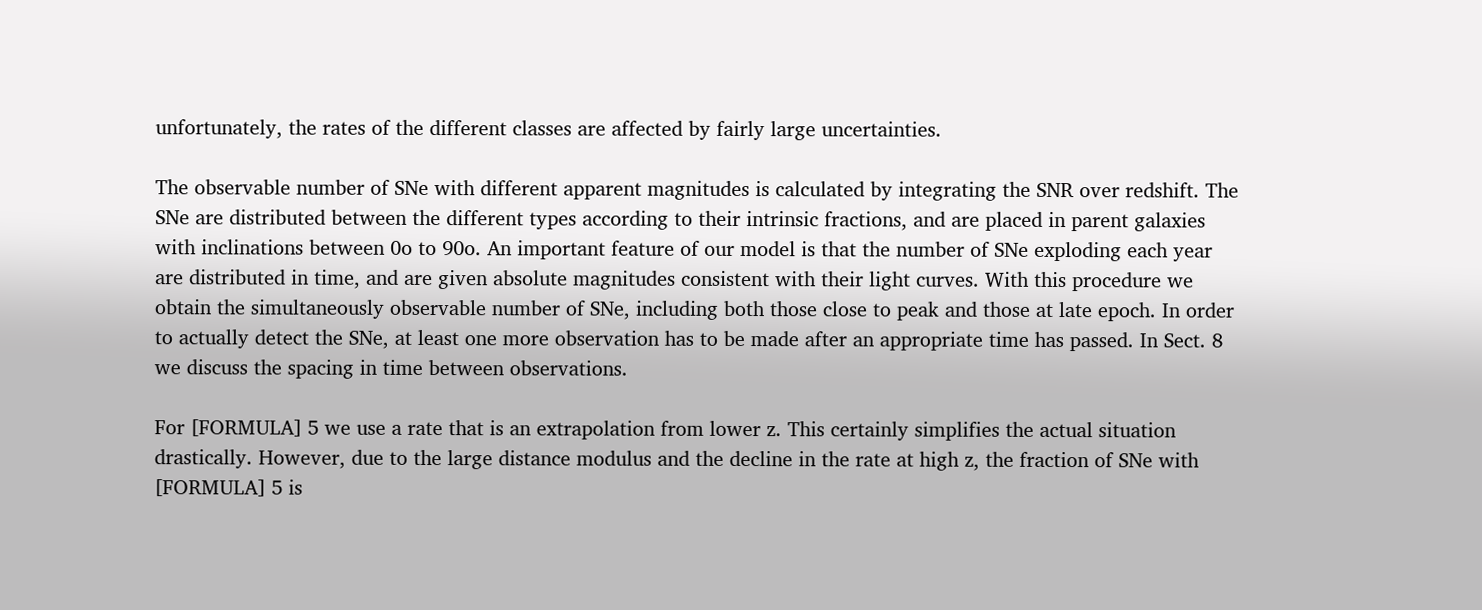unfortunately, the rates of the different classes are affected by fairly large uncertainties.

The observable number of SNe with different apparent magnitudes is calculated by integrating the SNR over redshift. The SNe are distributed between the different types according to their intrinsic fractions, and are placed in parent galaxies with inclinations between 0o to 90o. An important feature of our model is that the number of SNe exploding each year are distributed in time, and are given absolute magnitudes consistent with their light curves. With this procedure we obtain the simultaneously observable number of SNe, including both those close to peak and those at late epoch. In order to actually detect the SNe, at least one more observation has to be made after an appropriate time has passed. In Sect. 8 we discuss the spacing in time between observations.

For [FORMULA] 5 we use a rate that is an extrapolation from lower z. This certainly simplifies the actual situation drastically. However, due to the large distance modulus and the decline in the rate at high z, the fraction of SNe with [FORMULA] 5 is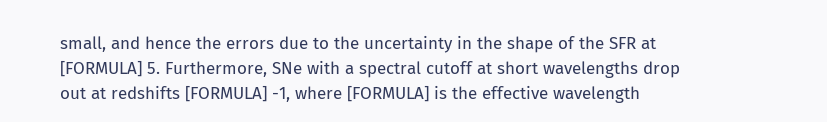small, and hence the errors due to the uncertainty in the shape of the SFR at [FORMULA] 5. Furthermore, SNe with a spectral cutoff at short wavelengths drop out at redshifts [FORMULA] -1, where [FORMULA] is the effective wavelength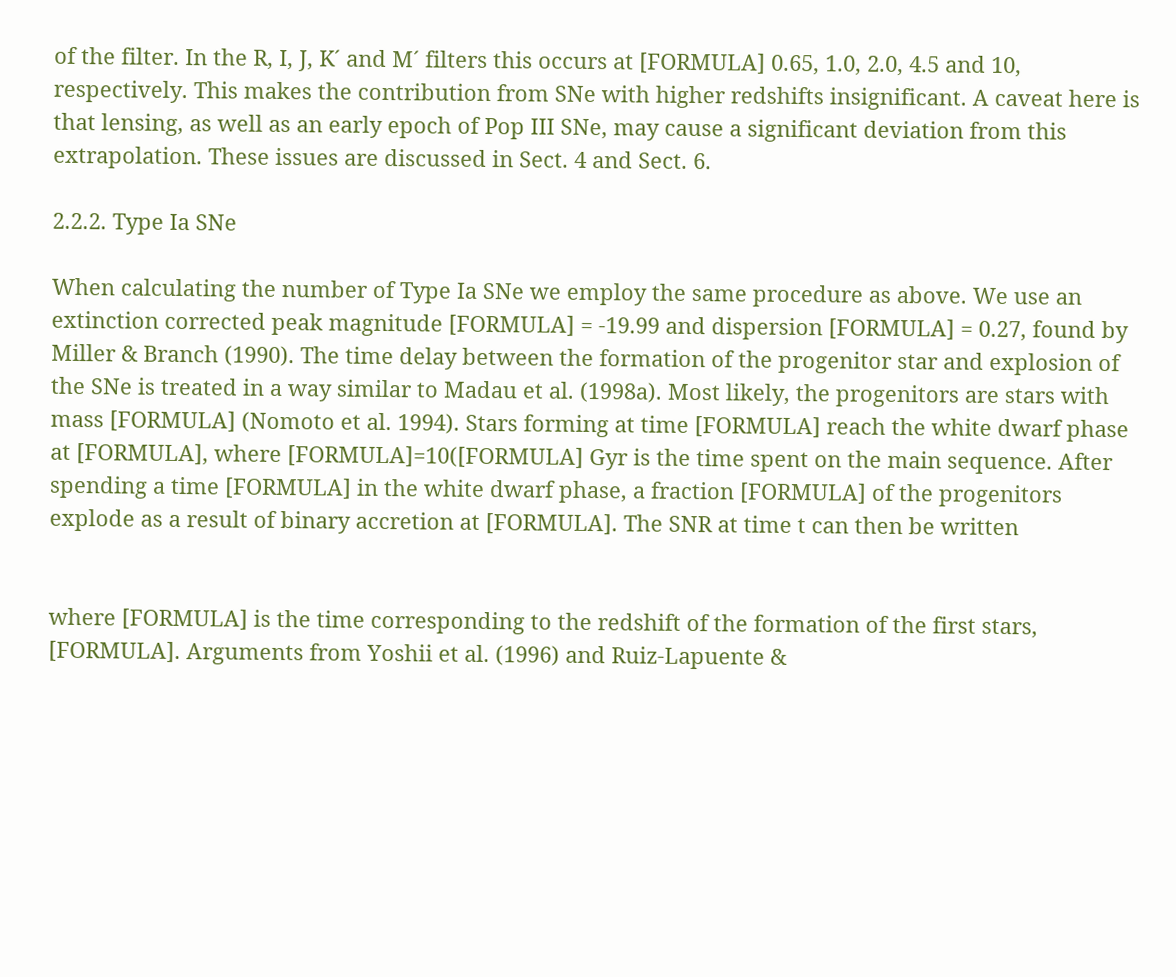of the filter. In the R, I, J, K´ and M´ filters this occurs at [FORMULA] 0.65, 1.0, 2.0, 4.5 and 10, respectively. This makes the contribution from SNe with higher redshifts insignificant. A caveat here is that lensing, as well as an early epoch of Pop III SNe, may cause a significant deviation from this extrapolation. These issues are discussed in Sect. 4 and Sect. 6.

2.2.2. Type Ia SNe

When calculating the number of Type Ia SNe we employ the same procedure as above. We use an extinction corrected peak magnitude [FORMULA] = -19.99 and dispersion [FORMULA] = 0.27, found by Miller & Branch (1990). The time delay between the formation of the progenitor star and explosion of the SNe is treated in a way similar to Madau et al. (1998a). Most likely, the progenitors are stars with mass [FORMULA] (Nomoto et al. 1994). Stars forming at time [FORMULA] reach the white dwarf phase at [FORMULA], where [FORMULA]=10([FORMULA] Gyr is the time spent on the main sequence. After spending a time [FORMULA] in the white dwarf phase, a fraction [FORMULA] of the progenitors explode as a result of binary accretion at [FORMULA]. The SNR at time t can then be written


where [FORMULA] is the time corresponding to the redshift of the formation of the first stars, [FORMULA]. Arguments from Yoshii et al. (1996) and Ruiz-Lapuente &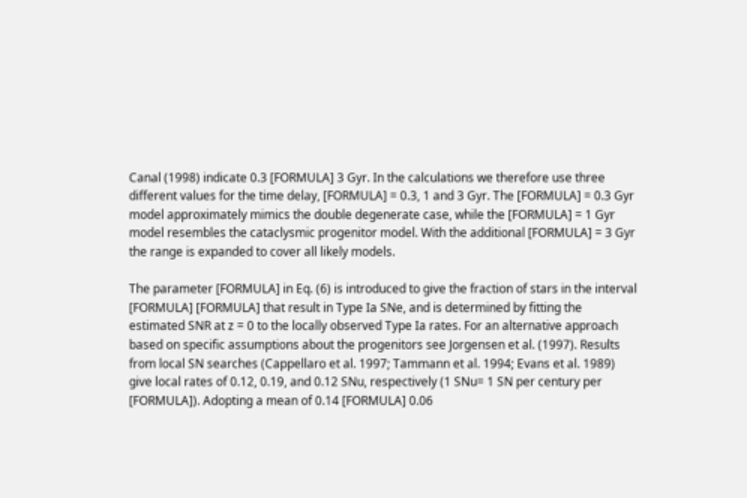Canal (1998) indicate 0.3 [FORMULA] 3 Gyr. In the calculations we therefore use three different values for the time delay, [FORMULA] = 0.3, 1 and 3 Gyr. The [FORMULA] = 0.3 Gyr model approximately mimics the double degenerate case, while the [FORMULA] = 1 Gyr model resembles the cataclysmic progenitor model. With the additional [FORMULA] = 3 Gyr the range is expanded to cover all likely models.

The parameter [FORMULA] in Eq. (6) is introduced to give the fraction of stars in the interval [FORMULA] [FORMULA] that result in Type Ia SNe, and is determined by fitting the estimated SNR at z = 0 to the locally observed Type Ia rates. For an alternative approach based on specific assumptions about the progenitors see Jorgensen et al. (1997). Results from local SN searches (Cappellaro et al. 1997; Tammann et al. 1994; Evans et al. 1989) give local rates of 0.12, 0.19, and 0.12 SNu, respectively (1 SNu= 1 SN per century per [FORMULA]). Adopting a mean of 0.14 [FORMULA] 0.06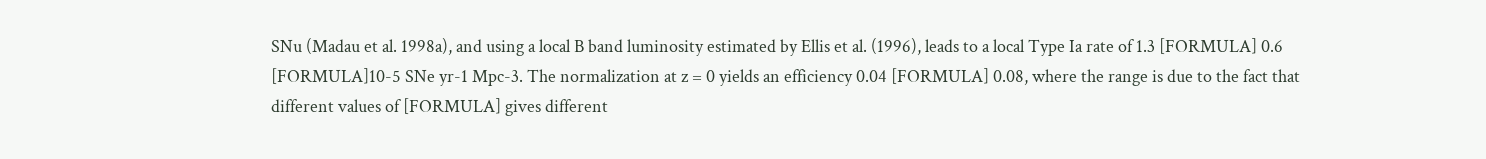SNu (Madau et al. 1998a), and using a local B band luminosity estimated by Ellis et al. (1996), leads to a local Type Ia rate of 1.3 [FORMULA] 0.6 [FORMULA]10-5 SNe yr-1 Mpc-3. The normalization at z = 0 yields an efficiency 0.04 [FORMULA] 0.08, where the range is due to the fact that different values of [FORMULA] gives different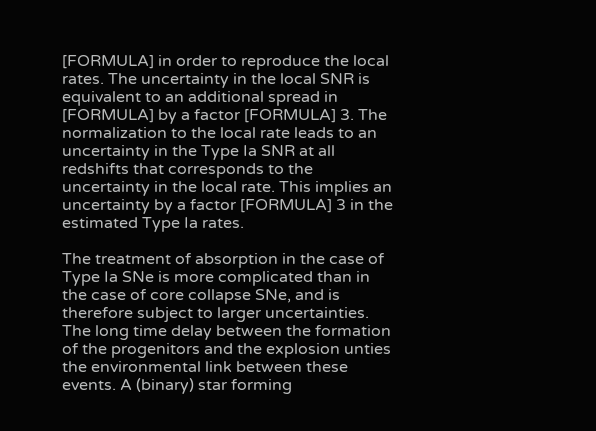[FORMULA] in order to reproduce the local rates. The uncertainty in the local SNR is equivalent to an additional spread in [FORMULA] by a factor [FORMULA] 3. The normalization to the local rate leads to an uncertainty in the Type Ia SNR at all redshifts that corresponds to the uncertainty in the local rate. This implies an uncertainty by a factor [FORMULA] 3 in the estimated Type Ia rates.

The treatment of absorption in the case of Type Ia SNe is more complicated than in the case of core collapse SNe, and is therefore subject to larger uncertainties. The long time delay between the formation of the progenitors and the explosion unties the environmental link between these events. A (binary) star forming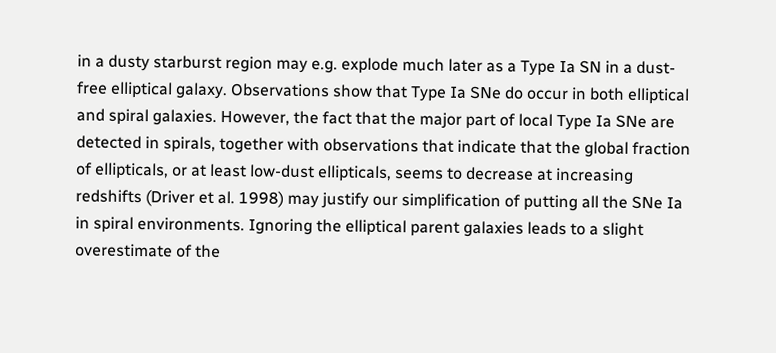in a dusty starburst region may e.g. explode much later as a Type Ia SN in a dust-free elliptical galaxy. Observations show that Type Ia SNe do occur in both elliptical and spiral galaxies. However, the fact that the major part of local Type Ia SNe are detected in spirals, together with observations that indicate that the global fraction of ellipticals, or at least low-dust ellipticals, seems to decrease at increasing redshifts (Driver et al. 1998) may justify our simplification of putting all the SNe Ia in spiral environments. Ignoring the elliptical parent galaxies leads to a slight overestimate of the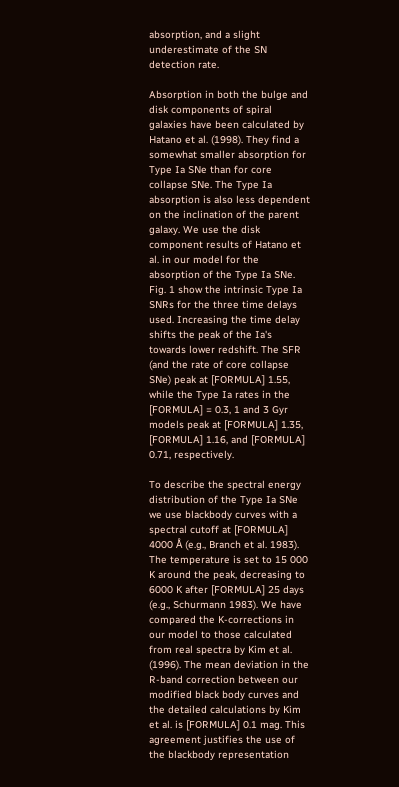absorption, and a slight underestimate of the SN detection rate.

Absorption in both the bulge and disk components of spiral galaxies have been calculated by Hatano et al. (1998). They find a somewhat smaller absorption for Type Ia SNe than for core collapse SNe. The Type Ia absorption is also less dependent on the inclination of the parent galaxy. We use the disk component results of Hatano et al. in our model for the absorption of the Type Ia SNe. Fig. 1 show the intrinsic Type Ia SNRs for the three time delays used. Increasing the time delay shifts the peak of the Ia's towards lower redshift. The SFR (and the rate of core collapse SNe) peak at [FORMULA] 1.55, while the Type Ia rates in the [FORMULA] = 0.3, 1 and 3 Gyr models peak at [FORMULA] 1.35, [FORMULA] 1.16, and [FORMULA] 0.71, respectively.

To describe the spectral energy distribution of the Type Ia SNe we use blackbody curves with a spectral cutoff at [FORMULA] 4000 Å (e.g., Branch et al. 1983). The temperature is set to 15 000 K around the peak, decreasing to 6000 K after [FORMULA] 25 days (e.g., Schurmann 1983). We have compared the K-corrections in our model to those calculated from real spectra by Kim et al. (1996). The mean deviation in the R-band correction between our modified black body curves and the detailed calculations by Kim et al. is [FORMULA] 0.1 mag. This agreement justifies the use of the blackbody representation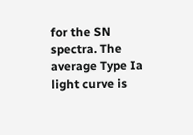for the SN spectra. The average Type Ia light curve is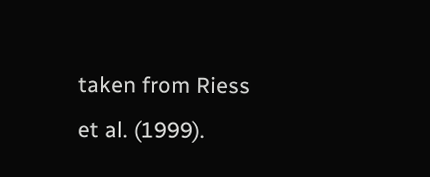taken from Riess et al. (1999).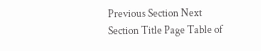Previous Section Next Section Title Page Table of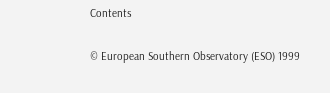Contents

© European Southern Observatory (ESO) 1999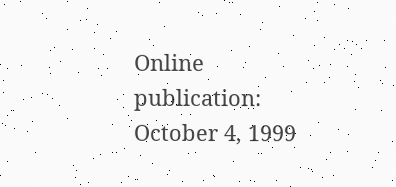Online publication: October 4, 1999